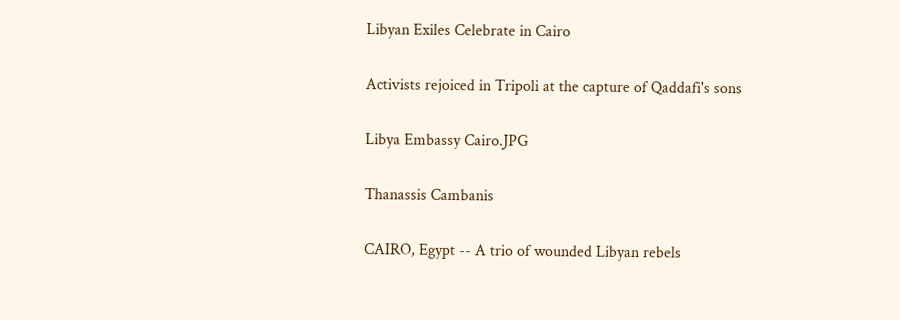Libyan Exiles Celebrate in Cairo

Activists rejoiced in Tripoli at the capture of Qaddafi's sons

Libya Embassy Cairo.JPG

Thanassis Cambanis

CAIRO, Egypt -- A trio of wounded Libyan rebels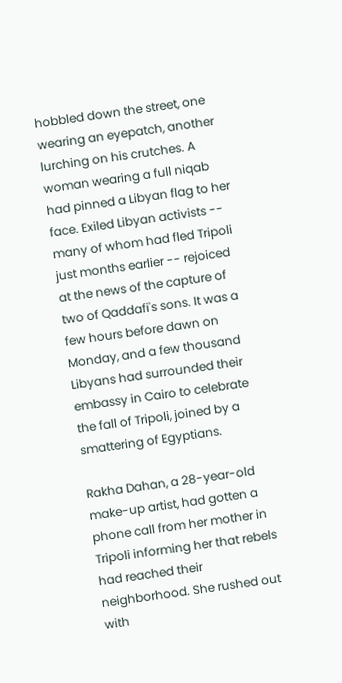hobbled down the street, one wearing an eyepatch, another lurching on his crutches. A woman wearing a full niqab had pinned a Libyan flag to her face. Exiled Libyan activists -- many of whom had fled Tripoli just months earlier -- rejoiced at the news of the capture of two of Qaddafi's sons. It was a few hours before dawn on Monday, and a few thousand Libyans had surrounded their embassy in Cairo to celebrate the fall of Tripoli, joined by a smattering of Egyptians.

Rakha Dahan, a 28-year-old make-up artist, had gotten a phone call from her mother in Tripoli informing her that rebels had reached their neighborhood. She rushed out with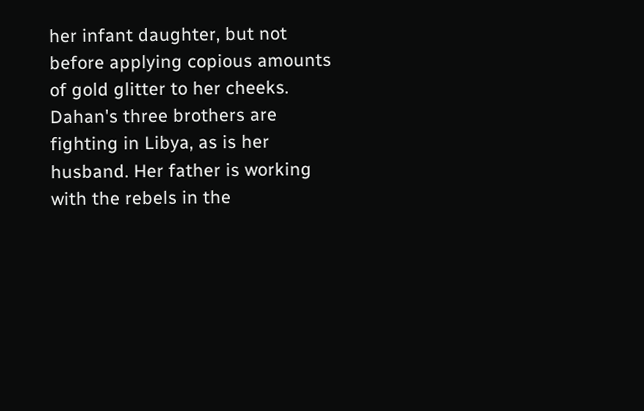her infant daughter, but not before applying copious amounts of gold glitter to her cheeks. Dahan's three brothers are fighting in Libya, as is her husband. Her father is working with the rebels in the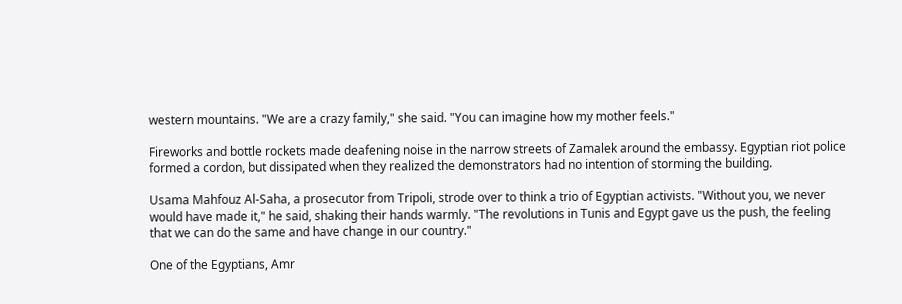western mountains. "We are a crazy family," she said. "You can imagine how my mother feels."

Fireworks and bottle rockets made deafening noise in the narrow streets of Zamalek around the embassy. Egyptian riot police formed a cordon, but dissipated when they realized the demonstrators had no intention of storming the building.

Usama Mahfouz Al-Saha, a prosecutor from Tripoli, strode over to think a trio of Egyptian activists. "Without you, we never would have made it," he said, shaking their hands warmly. "The revolutions in Tunis and Egypt gave us the push, the feeling that we can do the same and have change in our country."

One of the Egyptians, Amr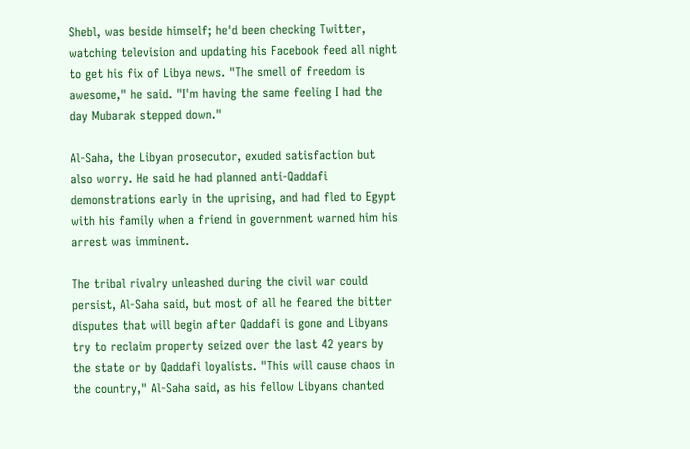Shebl, was beside himself; he'd been checking Twitter, watching television and updating his Facebook feed all night to get his fix of Libya news. "The smell of freedom is awesome," he said. "I'm having the same feeling I had the day Mubarak stepped down."

Al-Saha, the Libyan prosecutor, exuded satisfaction but also worry. He said he had planned anti-Qaddafi demonstrations early in the uprising, and had fled to Egypt with his family when a friend in government warned him his arrest was imminent.

The tribal rivalry unleashed during the civil war could persist, Al-Saha said, but most of all he feared the bitter disputes that will begin after Qaddafi is gone and Libyans try to reclaim property seized over the last 42 years by the state or by Qaddafi loyalists. "This will cause chaos in the country," Al-Saha said, as his fellow Libyans chanted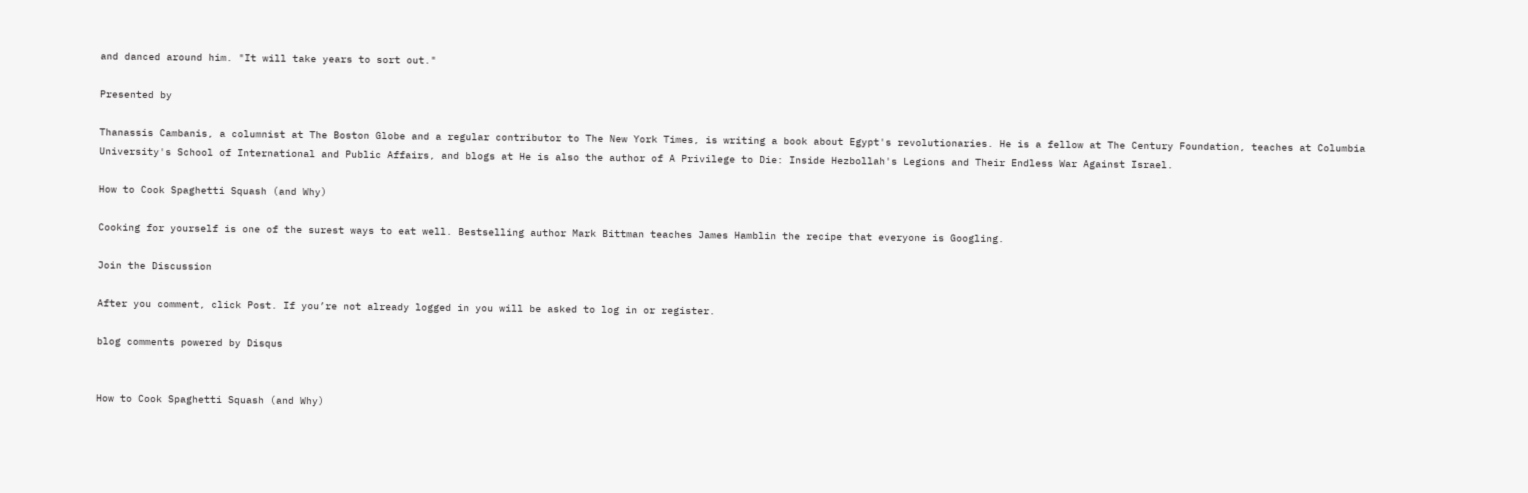and danced around him. "It will take years to sort out."

Presented by

Thanassis Cambanis, a columnist at The Boston Globe and a regular contributor to The New York Times, is writing a book about Egypt's revolutionaries. He is a fellow at The Century Foundation, teaches at Columbia University's School of International and Public Affairs, and blogs at He is also the author of A Privilege to Die: Inside Hezbollah's Legions and Their Endless War Against Israel.

How to Cook Spaghetti Squash (and Why)

Cooking for yourself is one of the surest ways to eat well. Bestselling author Mark Bittman teaches James Hamblin the recipe that everyone is Googling.

Join the Discussion

After you comment, click Post. If you’re not already logged in you will be asked to log in or register.

blog comments powered by Disqus


How to Cook Spaghetti Squash (and Why)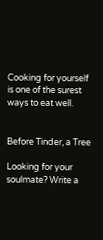Cooking for yourself is one of the surest ways to eat well.


Before Tinder, a Tree

Looking for your soulmate? Write a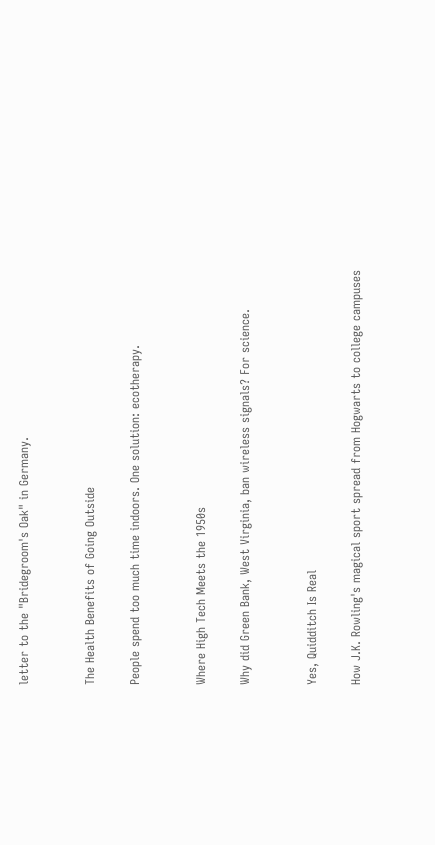letter to the "Bridegroom's Oak" in Germany.


The Health Benefits of Going Outside

People spend too much time indoors. One solution: ecotherapy.


Where High Tech Meets the 1950s

Why did Green Bank, West Virginia, ban wireless signals? For science.


Yes, Quidditch Is Real

How J.K. Rowling's magical sport spread from Hogwarts to college campuses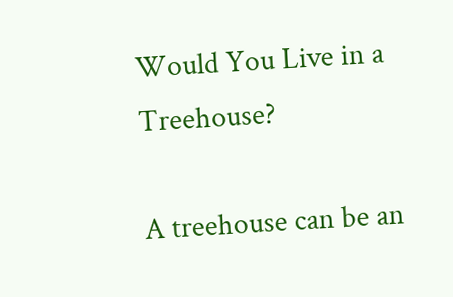Would You Live in a Treehouse?

A treehouse can be an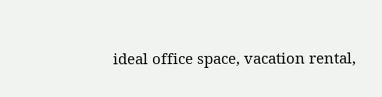ideal office space, vacation rental,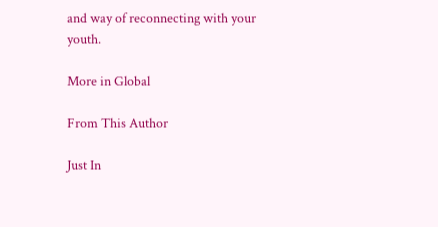and way of reconnecting with your youth.

More in Global

From This Author

Just In